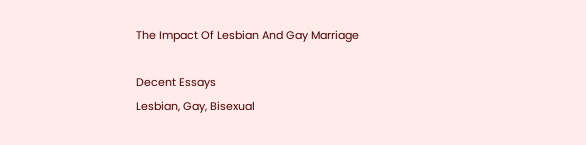The Impact Of Lesbian And Gay Marriage

Decent Essays
Lesbian, Gay, Bisexual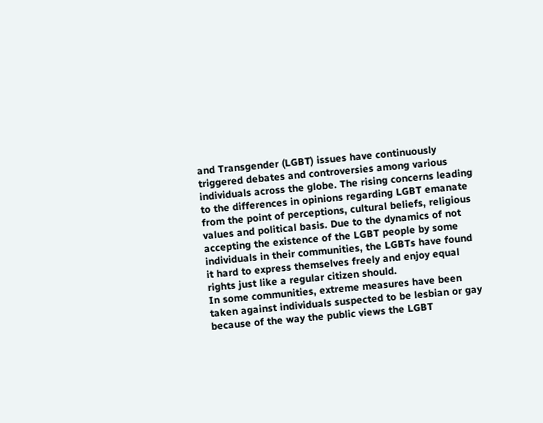and Transgender (LGBT) issues have continuously triggered debates and controversies among various individuals across the globe. The rising concerns leading to the differences in opinions regarding LGBT emanate from the point of perceptions, cultural beliefs, religious values and political basis. Due to the dynamics of not accepting the existence of the LGBT people by some individuals in their communities, the LGBTs have found it hard to express themselves freely and enjoy equal rights just like a regular citizen should.
In some communities, extreme measures have been taken against individuals suspected to be lesbian or gay because of the way the public views the LGBT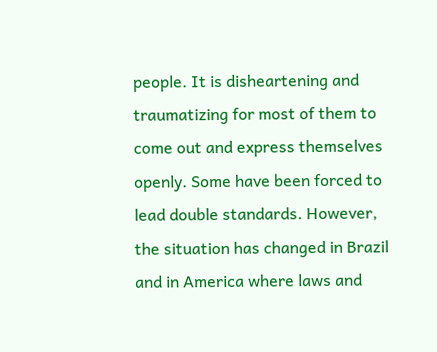people. It is disheartening and traumatizing for most of them to come out and express themselves openly. Some have been forced to lead double standards. However, the situation has changed in Brazil and in America where laws and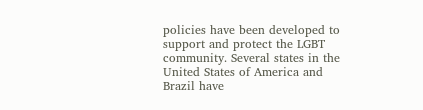policies have been developed to support and protect the LGBT community. Several states in the United States of America and Brazil have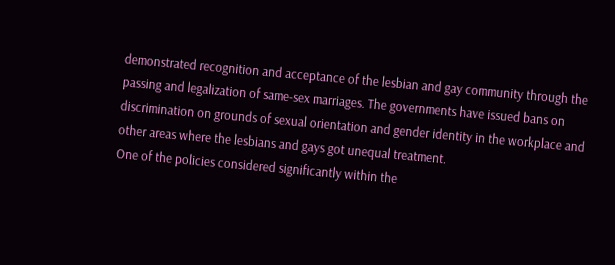demonstrated recognition and acceptance of the lesbian and gay community through the passing and legalization of same-sex marriages. The governments have issued bans on discrimination on grounds of sexual orientation and gender identity in the workplace and other areas where the lesbians and gays got unequal treatment.
One of the policies considered significantly within the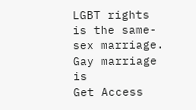LGBT rights is the same-sex marriage. Gay marriage is
Get Access